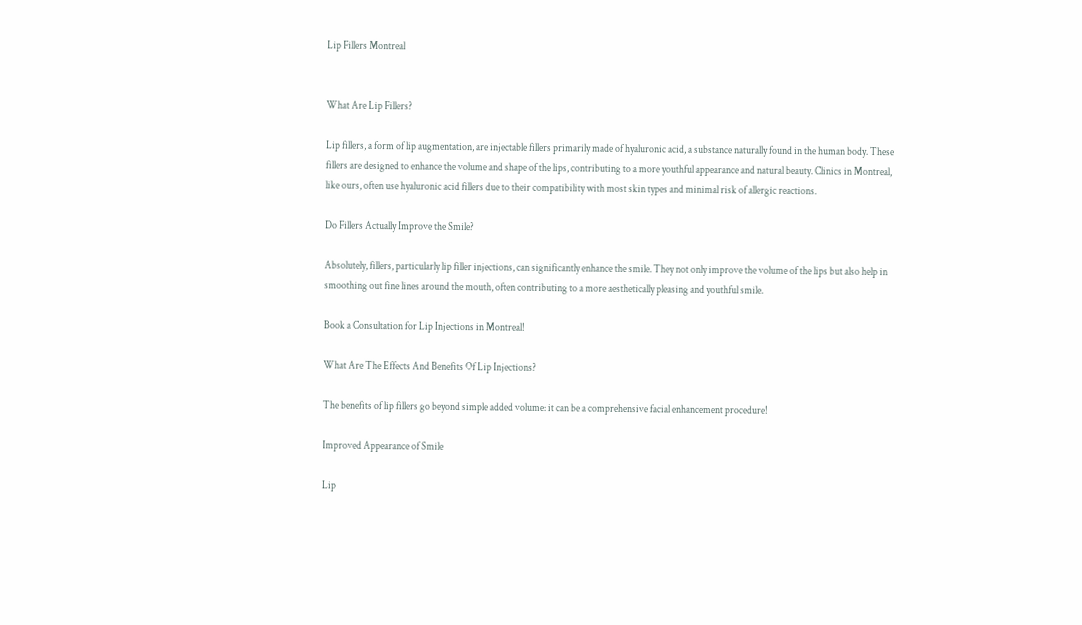Lip Fillers Montreal


What Are Lip Fillers?

Lip fillers, a form of lip augmentation, are injectable fillers primarily made of hyaluronic acid, a substance naturally found in the human body. These fillers are designed to enhance the volume and shape of the lips, contributing to a more youthful appearance and natural beauty. Clinics in Montreal, like ours, often use hyaluronic acid fillers due to their compatibility with most skin types and minimal risk of allergic reactions.

Do Fillers Actually Improve the Smile?

Absolutely, fillers, particularly lip filler injections, can significantly enhance the smile. They not only improve the volume of the lips but also help in smoothing out fine lines around the mouth, often contributing to a more aesthetically pleasing and youthful smile.

Book a Consultation for Lip Injections in Montreal!

What Are The Effects And Benefits Of Lip Injections?

The benefits of lip fillers go beyond simple added volume: it can be a comprehensive facial enhancement procedure!

Improved Appearance of Smile

Lip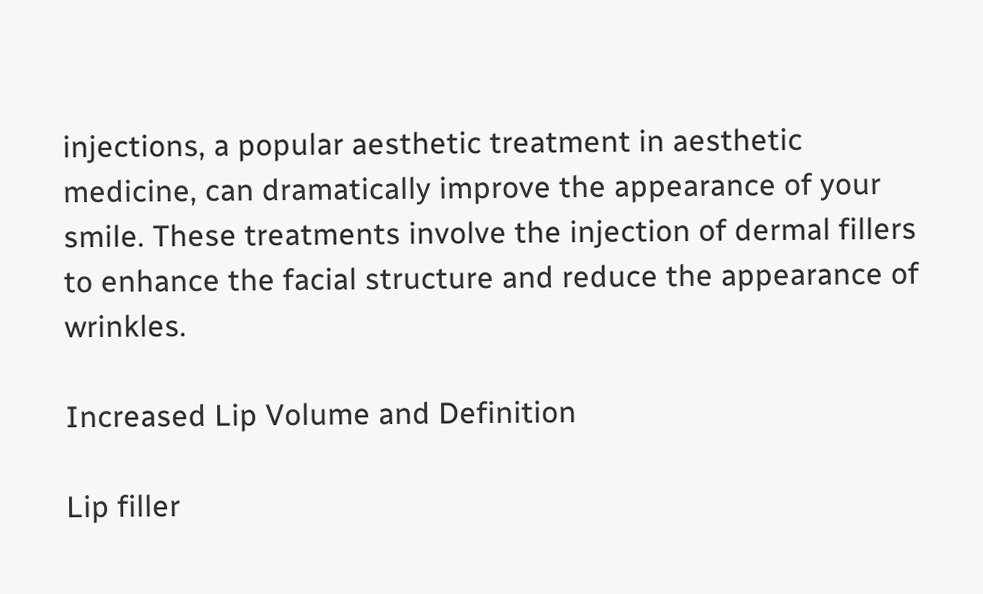injections, a popular aesthetic treatment in aesthetic medicine, can dramatically improve the appearance of your smile. These treatments involve the injection of dermal fillers to enhance the facial structure and reduce the appearance of wrinkles.

Increased Lip Volume and Definition

Lip filler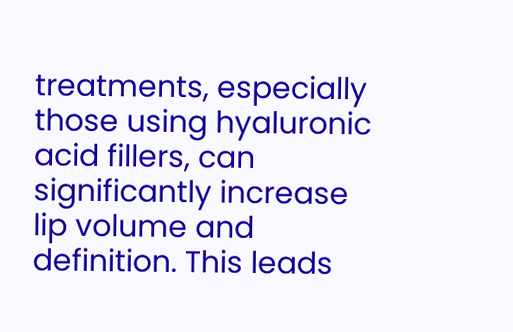treatments, especially those using hyaluronic acid fillers, can significantly increase lip volume and definition. This leads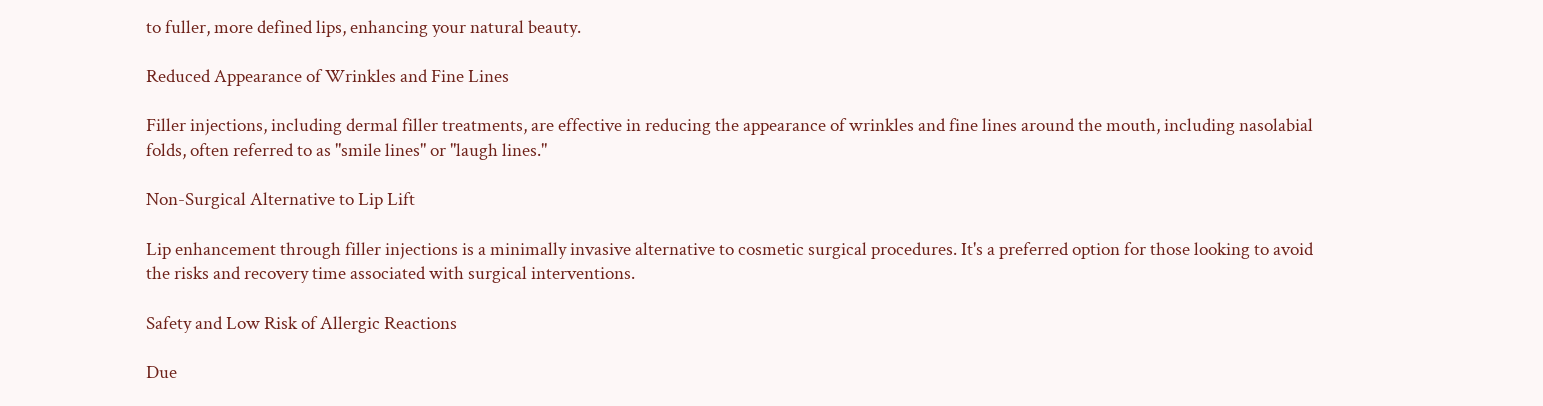to fuller, more defined lips, enhancing your natural beauty.

Reduced Appearance of Wrinkles and Fine Lines

Filler injections, including dermal filler treatments, are effective in reducing the appearance of wrinkles and fine lines around the mouth, including nasolabial folds, often referred to as "smile lines" or "laugh lines."

Non-Surgical Alternative to Lip Lift

Lip enhancement through filler injections is a minimally invasive alternative to cosmetic surgical procedures. It's a preferred option for those looking to avoid the risks and recovery time associated with surgical interventions.

Safety and Low Risk of Allergic Reactions

Due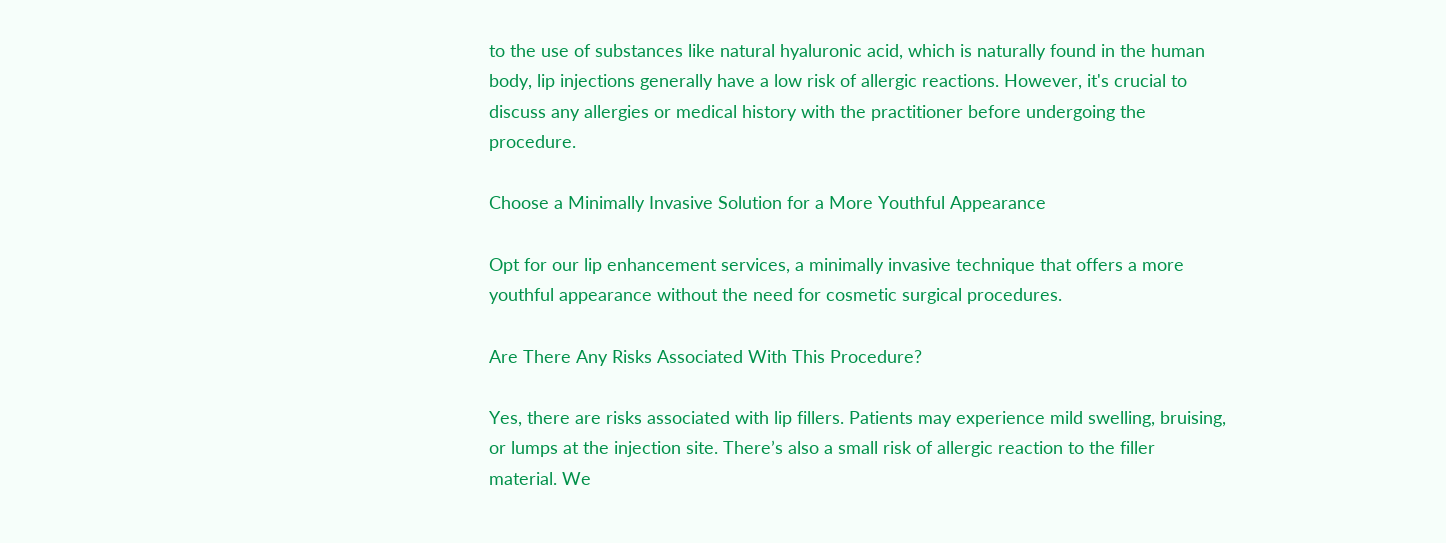to the use of substances like natural hyaluronic acid, which is naturally found in the human body, lip injections generally have a low risk of allergic reactions. However, it's crucial to discuss any allergies or medical history with the practitioner before undergoing the procedure.

Choose a Minimally Invasive Solution for a More Youthful Appearance

Opt for our lip enhancement services, a minimally invasive technique that offers a more youthful appearance without the need for cosmetic surgical procedures.

Are There Any Risks Associated With This Procedure?

Yes, there are risks associated with lip fillers. Patients may experience mild swelling, bruising, or lumps at the injection site. There’s also a small risk of allergic reaction to the filler material. We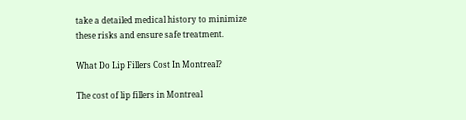take a detailed medical history to minimize these risks and ensure safe treatment.

What Do Lip Fillers Cost In Montreal?

The cost of lip fillers in Montreal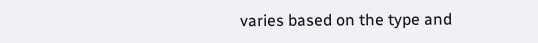varies based on the type and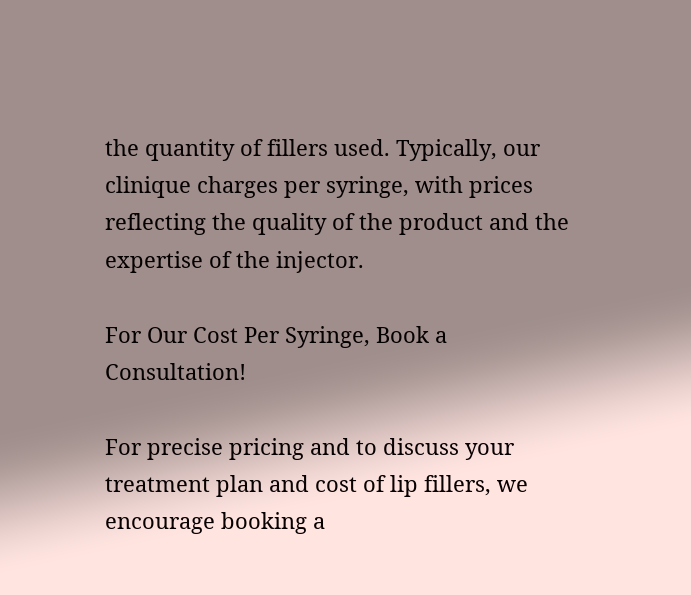the quantity of fillers used. Typically, our clinique charges per syringe, with prices reflecting the quality of the product and the expertise of the injector.

For Our Cost Per Syringe, Book a Consultation!

For precise pricing and to discuss your treatment plan and cost of lip fillers, we encourage booking a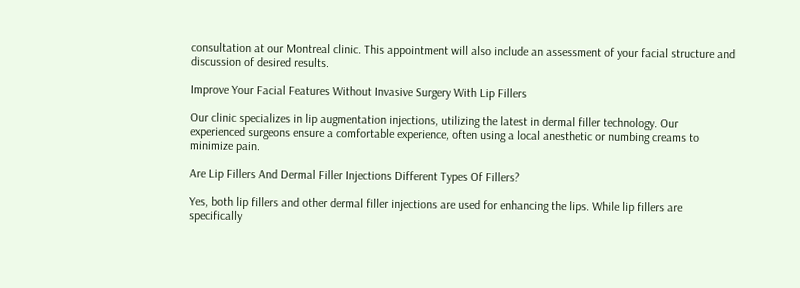consultation at our Montreal clinic. This appointment will also include an assessment of your facial structure and discussion of desired results.

Improve Your Facial Features Without Invasive Surgery With Lip Fillers

Our clinic specializes in lip augmentation injections, utilizing the latest in dermal filler technology. Our experienced surgeons ensure a comfortable experience, often using a local anesthetic or numbing creams to minimize pain.

Are Lip Fillers And Dermal Filler Injections Different Types Of Fillers?

Yes, both lip fillers and other dermal filler injections are used for enhancing the lips. While lip fillers are specifically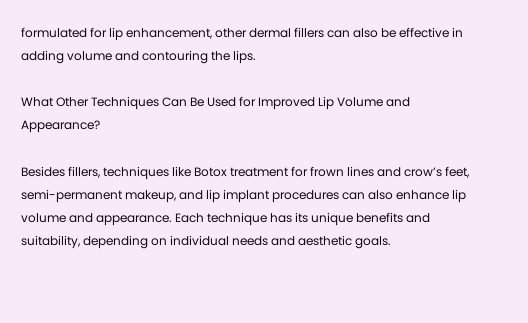formulated for lip enhancement, other dermal fillers can also be effective in adding volume and contouring the lips.

What Other Techniques Can Be Used for Improved Lip Volume and Appearance?

Besides fillers, techniques like Botox treatment for frown lines and crow’s feet, semi-permanent makeup, and lip implant procedures can also enhance lip volume and appearance. Each technique has its unique benefits and suitability, depending on individual needs and aesthetic goals.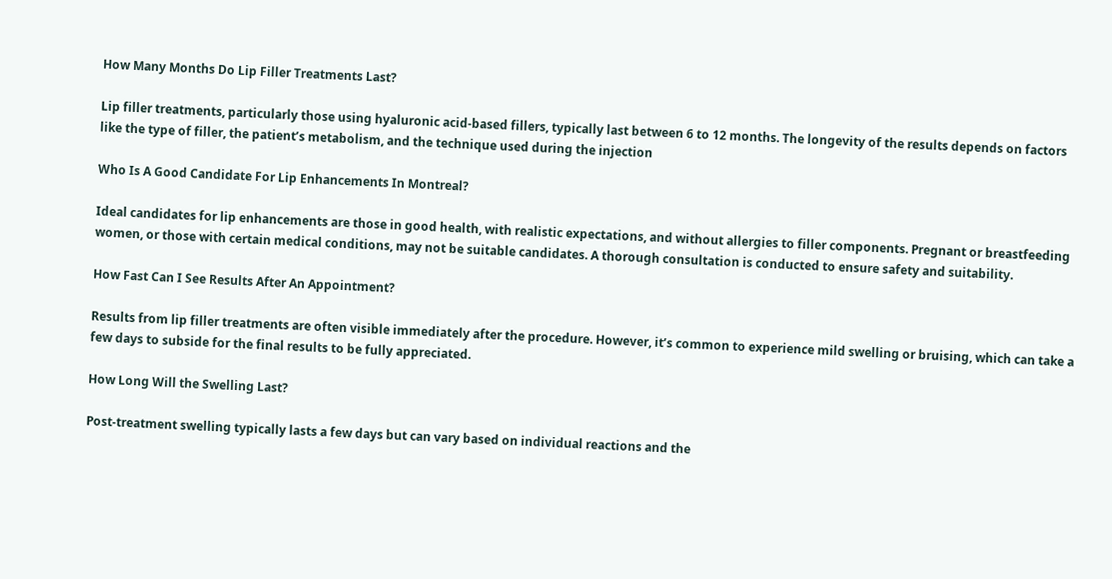How Many Months Do Lip Filler Treatments Last?

Lip filler treatments, particularly those using hyaluronic acid-based fillers, typically last between 6 to 12 months. The longevity of the results depends on factors like the type of filler, the patient’s metabolism, and the technique used during the injection

Who Is A Good Candidate For Lip Enhancements In Montreal?

Ideal candidates for lip enhancements are those in good health, with realistic expectations, and without allergies to filler components. Pregnant or breastfeeding women, or those with certain medical conditions, may not be suitable candidates. A thorough consultation is conducted to ensure safety and suitability.

How Fast Can I See Results After An Appointment?

Results from lip filler treatments are often visible immediately after the procedure. However, it’s common to experience mild swelling or bruising, which can take a few days to subside for the final results to be fully appreciated.

How Long Will the Swelling Last?

Post-treatment swelling typically lasts a few days but can vary based on individual reactions and the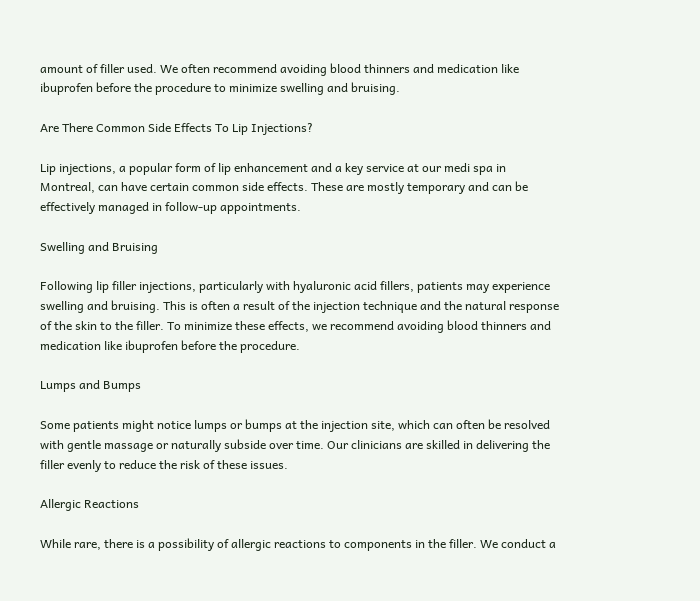amount of filler used. We often recommend avoiding blood thinners and medication like ibuprofen before the procedure to minimize swelling and bruising.

Are There Common Side Effects To Lip Injections?

Lip injections, a popular form of lip enhancement and a key service at our medi spa in Montreal, can have certain common side effects. These are mostly temporary and can be effectively managed in follow-up appointments.

Swelling and Bruising

Following lip filler injections, particularly with hyaluronic acid fillers, patients may experience swelling and bruising. This is often a result of the injection technique and the natural response of the skin to the filler. To minimize these effects, we recommend avoiding blood thinners and medication like ibuprofen before the procedure.

Lumps and Bumps

Some patients might notice lumps or bumps at the injection site, which can often be resolved with gentle massage or naturally subside over time. Our clinicians are skilled in delivering the filler evenly to reduce the risk of these issues.

Allergic Reactions

While rare, there is a possibility of allergic reactions to components in the filler. We conduct a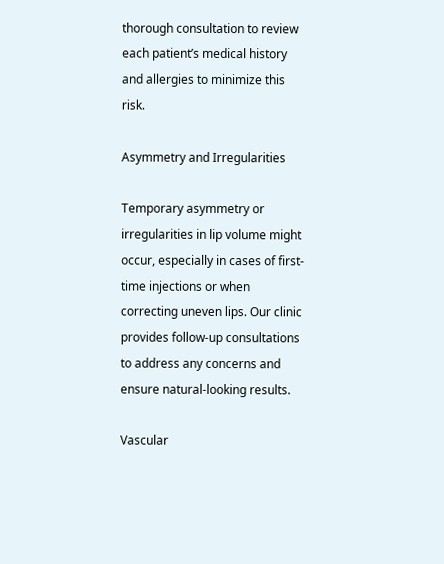thorough consultation to review each patient’s medical history and allergies to minimize this risk.

Asymmetry and Irregularities

Temporary asymmetry or irregularities in lip volume might occur, especially in cases of first-time injections or when correcting uneven lips. Our clinic provides follow-up consultations to address any concerns and ensure natural-looking results.

Vascular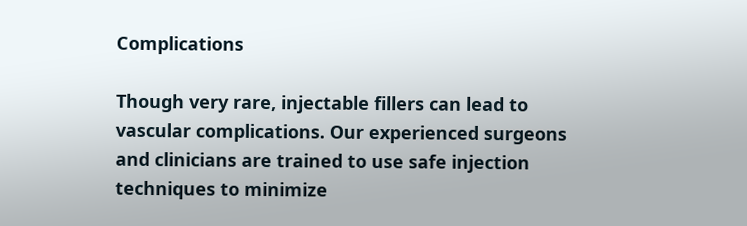Complications

Though very rare, injectable fillers can lead to vascular complications. Our experienced surgeons and clinicians are trained to use safe injection techniques to minimize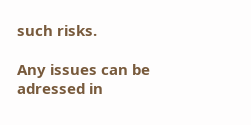such risks.

Any issues can be adressed in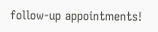follow-up appointments!